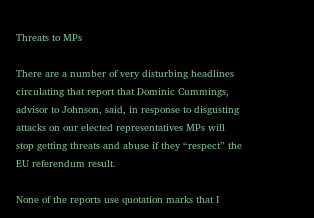Threats to MPs

There are a number of very disturbing headlines circulating that report that Dominic Cummings, advisor to Johnson, said, in response to disgusting attacks on our elected representatives MPs will stop getting threats and abuse if they “respect” the EU referendum result.

None of the reports use quotation marks that I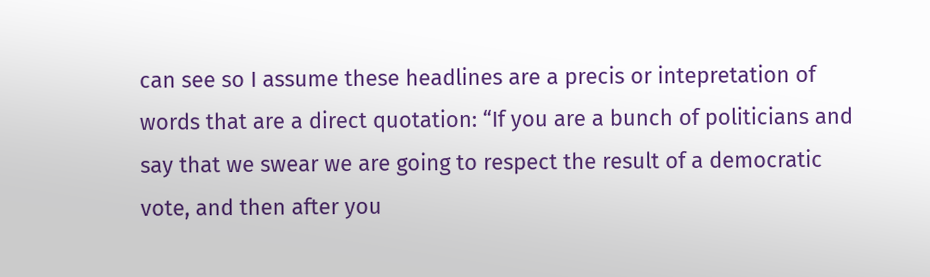can see so I assume these headlines are a precis or intepretation of words that are a direct quotation: “If you are a bunch of politicians and say that we swear we are going to respect the result of a democratic vote, and then after you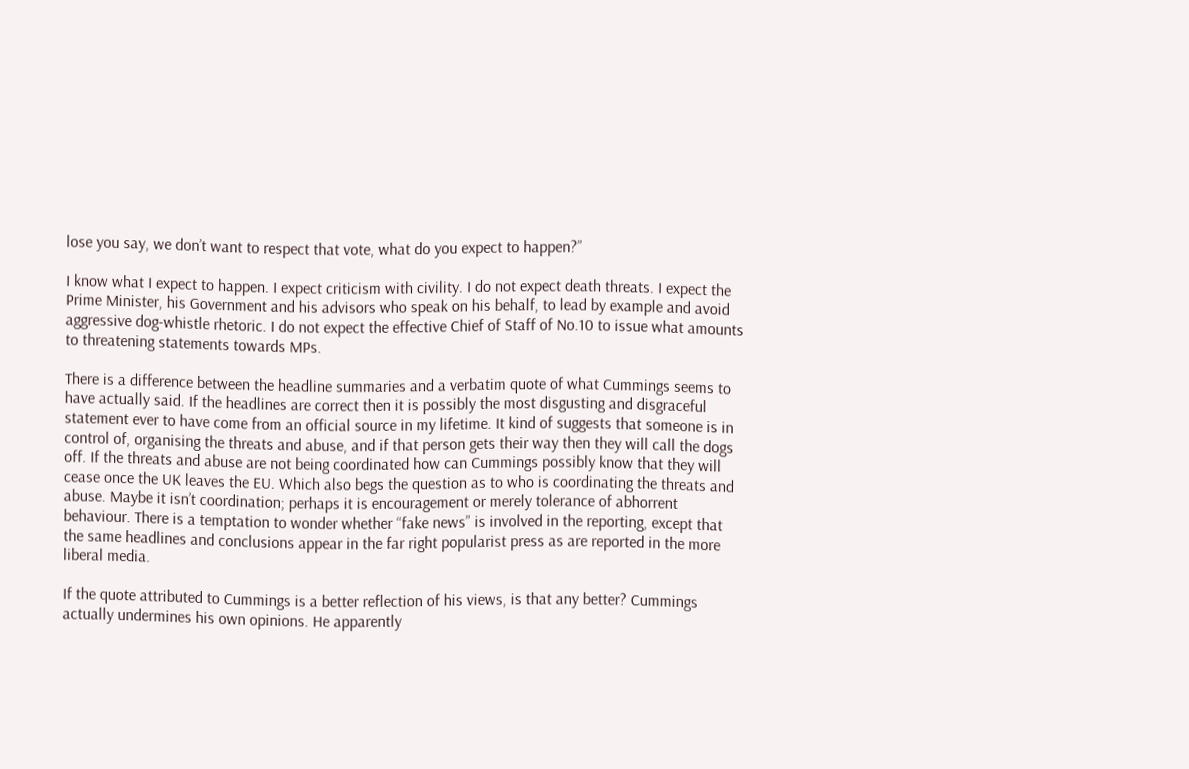lose you say, we don’t want to respect that vote, what do you expect to happen?”

I know what I expect to happen. I expect criticism with civility. I do not expect death threats. I expect the Prime Minister, his Government and his advisors who speak on his behalf, to lead by example and avoid aggressive dog-whistle rhetoric. I do not expect the effective Chief of Staff of No.10 to issue what amounts to threatening statements towards MPs.

There is a difference between the headline summaries and a verbatim quote of what Cummings seems to have actually said. If the headlines are correct then it is possibly the most disgusting and disgraceful statement ever to have come from an official source in my lifetime. It kind of suggests that someone is in control of, organising the threats and abuse, and if that person gets their way then they will call the dogs off. If the threats and abuse are not being coordinated how can Cummings possibly know that they will cease once the UK leaves the EU. Which also begs the question as to who is coordinating the threats and abuse. Maybe it isn’t coordination; perhaps it is encouragement or merely tolerance of abhorrent behaviour. There is a temptation to wonder whether “fake news” is involved in the reporting, except that the same headlines and conclusions appear in the far right popularist press as are reported in the more liberal media.

If the quote attributed to Cummings is a better reflection of his views, is that any better? Cummings actually undermines his own opinions. He apparently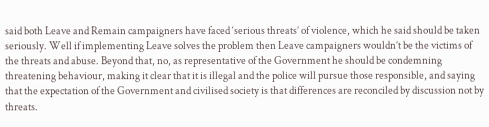said both Leave and Remain campaigners have faced ‘serious threats’ of violence, which he said should be taken seriously. Well if implementing Leave solves the problem then Leave campaigners wouldn’t be the victims of the threats and abuse. Beyond that, no, as representative of the Government he should be condemning threatening behaviour, making it clear that it is illegal and the police will pursue those responsible, and saying that the expectation of the Government and civilised society is that differences are reconciled by discussion not by threats.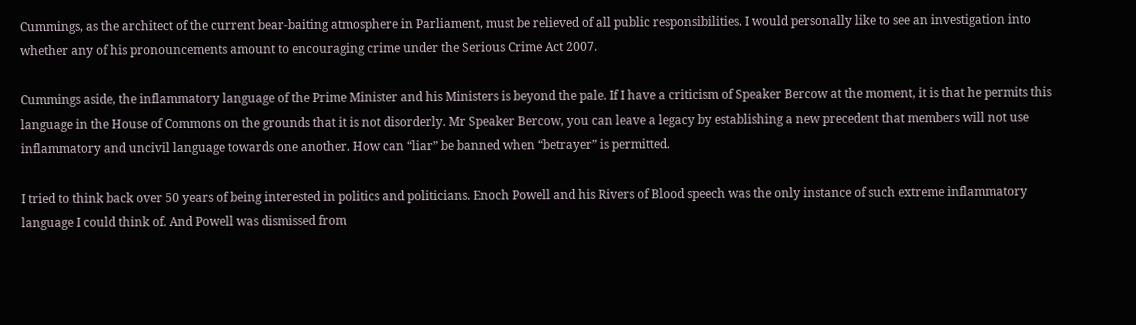Cummings, as the architect of the current bear-baiting atmosphere in Parliament, must be relieved of all public responsibilities. I would personally like to see an investigation into whether any of his pronouncements amount to encouraging crime under the Serious Crime Act 2007.

Cummings aside, the inflammatory language of the Prime Minister and his Ministers is beyond the pale. If I have a criticism of Speaker Bercow at the moment, it is that he permits this language in the House of Commons on the grounds that it is not disorderly. Mr Speaker Bercow, you can leave a legacy by establishing a new precedent that members will not use inflammatory and uncivil language towards one another. How can “liar” be banned when “betrayer” is permitted.

I tried to think back over 50 years of being interested in politics and politicians. Enoch Powell and his Rivers of Blood speech was the only instance of such extreme inflammatory language I could think of. And Powell was dismissed from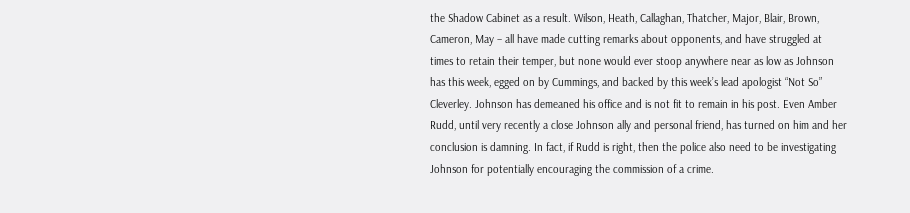the Shadow Cabinet as a result. Wilson, Heath, Callaghan, Thatcher, Major, Blair, Brown, Cameron, May – all have made cutting remarks about opponents, and have struggled at times to retain their temper, but none would ever stoop anywhere near as low as Johnson has this week, egged on by Cummings, and backed by this week’s lead apologist “Not So” Cleverley. Johnson has demeaned his office and is not fit to remain in his post. Even Amber Rudd, until very recently a close Johnson ally and personal friend, has turned on him and her conclusion is damning. In fact, if Rudd is right, then the police also need to be investigating Johnson for potentially encouraging the commission of a crime.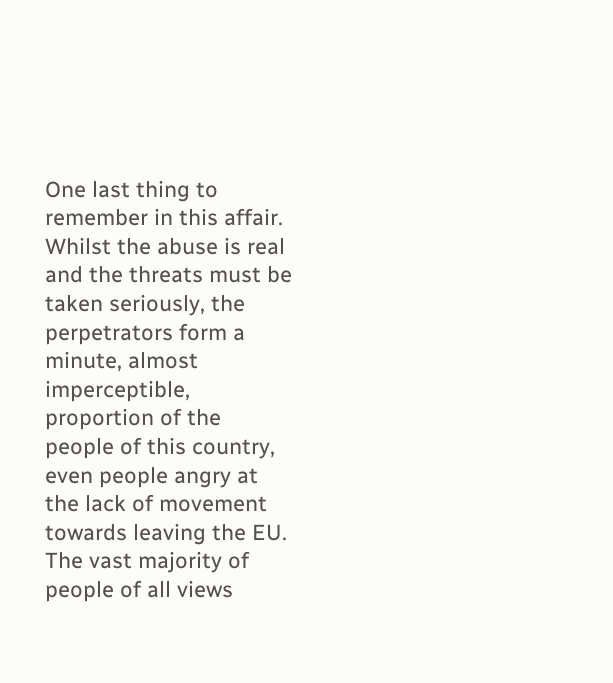One last thing to remember in this affair. Whilst the abuse is real and the threats must be taken seriously, the perpetrators form a minute, almost imperceptible, proportion of the people of this country, even people angry at the lack of movement towards leaving the EU. The vast majority of people of all views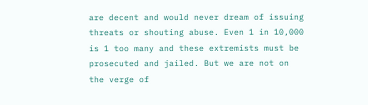are decent and would never dream of issuing threats or shouting abuse. Even 1 in 10,000 is 1 too many and these extremists must be prosecuted and jailed. But we are not on the verge of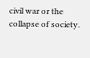civil war or the collapse of society.